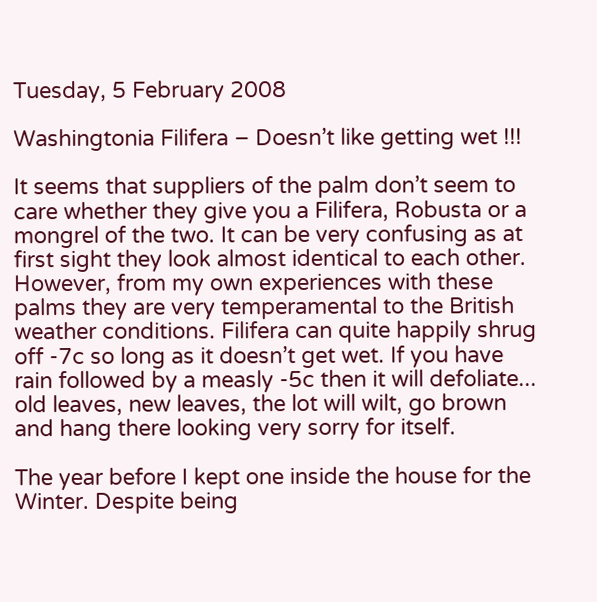Tuesday, 5 February 2008

Washingtonia Filifera – Doesn’t like getting wet !!!

It seems that suppliers of the palm don’t seem to care whether they give you a Filifera, Robusta or a mongrel of the two. It can be very confusing as at first sight they look almost identical to each other. However, from my own experiences with these palms they are very temperamental to the British weather conditions. Filifera can quite happily shrug off -7c so long as it doesn’t get wet. If you have rain followed by a measly -5c then it will defoliate... old leaves, new leaves, the lot will wilt, go brown and hang there looking very sorry for itself.

The year before I kept one inside the house for the Winter. Despite being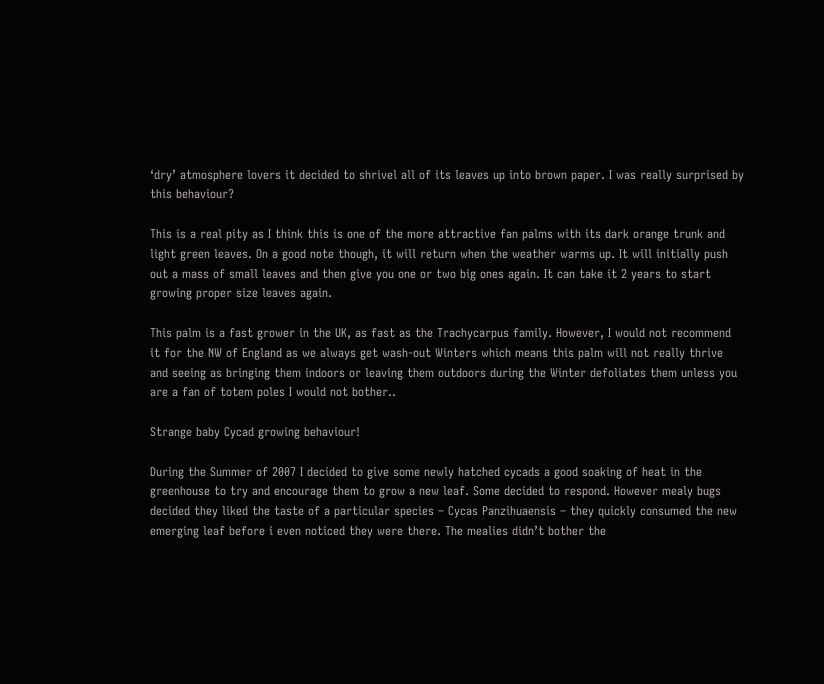‘dry’ atmosphere lovers it decided to shrivel all of its leaves up into brown paper. I was really surprised by this behaviour?

This is a real pity as I think this is one of the more attractive fan palms with its dark orange trunk and light green leaves. On a good note though, it will return when the weather warms up. It will initially push out a mass of small leaves and then give you one or two big ones again. It can take it 2 years to start growing proper size leaves again.

This palm is a fast grower in the UK, as fast as the Trachycarpus family. However, I would not recommend it for the NW of England as we always get wash-out Winters which means this palm will not really thrive and seeing as bringing them indoors or leaving them outdoors during the Winter defoliates them unless you are a fan of totem poles I would not bother..

Strange baby Cycad growing behaviour!

During the Summer of 2007 I decided to give some newly hatched cycads a good soaking of heat in the greenhouse to try and encourage them to grow a new leaf. Some decided to respond. However mealy bugs decided they liked the taste of a particular species – Cycas Panzihuaensis – they quickly consumed the new emerging leaf before i even noticed they were there. The mealies didn’t bother the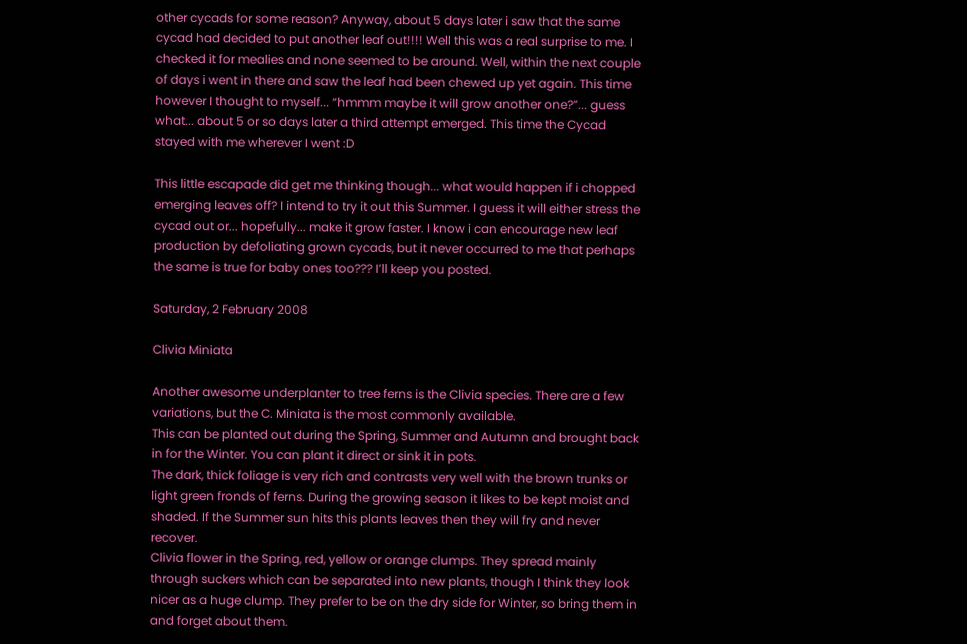other cycads for some reason? Anyway, about 5 days later i saw that the same cycad had decided to put another leaf out!!!! Well this was a real surprise to me. I checked it for mealies and none seemed to be around. Well, within the next couple of days i went in there and saw the leaf had been chewed up yet again. This time however I thought to myself... “hmmm maybe it will grow another one?”... guess what... about 5 or so days later a third attempt emerged. This time the Cycad stayed with me wherever I went :D

This little escapade did get me thinking though... what would happen if i chopped emerging leaves off? I intend to try it out this Summer. I guess it will either stress the cycad out or... hopefully... make it grow faster. I know i can encourage new leaf production by defoliating grown cycads, but it never occurred to me that perhaps the same is true for baby ones too??? I’ll keep you posted.

Saturday, 2 February 2008

Clivia Miniata

Another awesome underplanter to tree ferns is the Clivia species. There are a few variations, but the C. Miniata is the most commonly available.
This can be planted out during the Spring, Summer and Autumn and brought back in for the Winter. You can plant it direct or sink it in pots.
The dark, thick foliage is very rich and contrasts very well with the brown trunks or light green fronds of ferns. During the growing season it likes to be kept moist and shaded. If the Summer sun hits this plants leaves then they will fry and never recover.
Clivia flower in the Spring, red, yellow or orange clumps. They spread mainly through suckers which can be separated into new plants, though I think they look nicer as a huge clump. They prefer to be on the dry side for Winter, so bring them in and forget about them.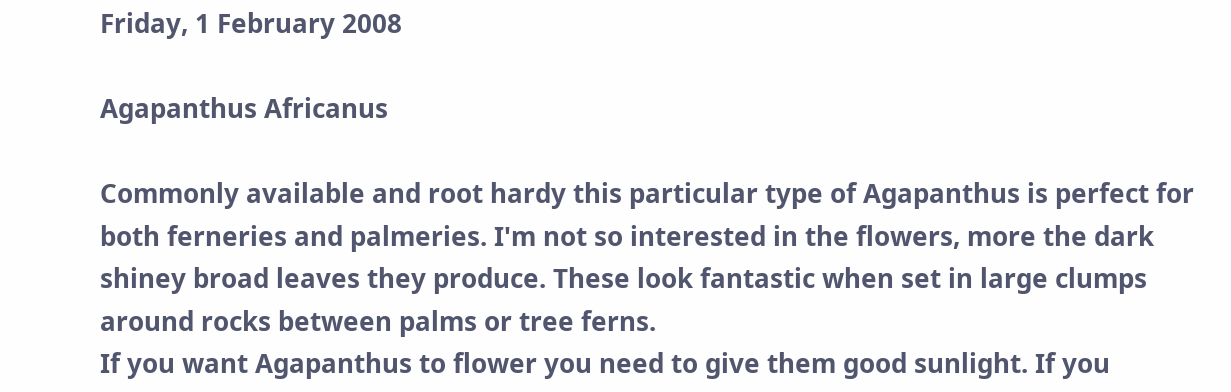Friday, 1 February 2008

Agapanthus Africanus

Commonly available and root hardy this particular type of Agapanthus is perfect for both ferneries and palmeries. I'm not so interested in the flowers, more the dark shiney broad leaves they produce. These look fantastic when set in large clumps around rocks between palms or tree ferns.
If you want Agapanthus to flower you need to give them good sunlight. If you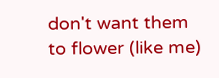don't want them to flower (like me)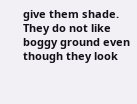give them shade. They do not like boggy ground even though they look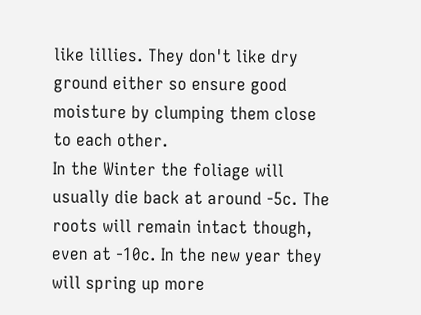like lillies. They don't like dry ground either so ensure good moisture by clumping them close to each other.
In the Winter the foliage will usually die back at around -5c. The roots will remain intact though, even at -10c. In the new year they will spring up more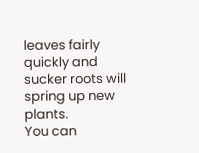leaves fairly quickly and sucker roots will spring up new plants.
You can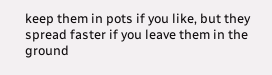keep them in pots if you like, but they spread faster if you leave them in the ground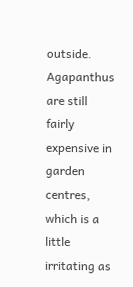outside. Agapanthus are still fairly expensive in garden centres, which is a little irritating as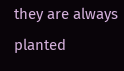they are always planted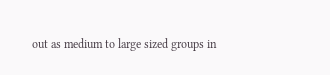out as medium to large sized groups in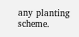any planting scheme.